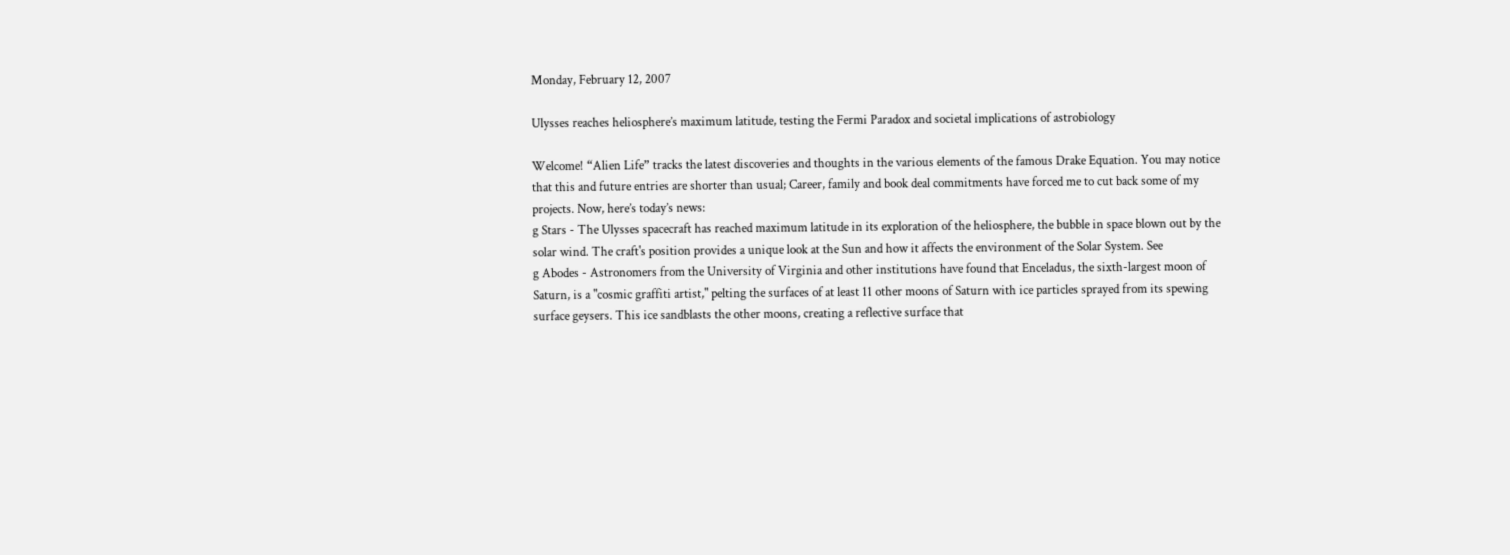Monday, February 12, 2007

Ulysses reaches heliosphere’s maximum latitude, testing the Fermi Paradox and societal implications of astrobiology

Welcome! “Alien Life” tracks the latest discoveries and thoughts in the various elements of the famous Drake Equation. You may notice that this and future entries are shorter than usual; Career, family and book deal commitments have forced me to cut back some of my projects. Now, here’s today’s news:
g Stars - The Ulysses spacecraft has reached maximum latitude in its exploration of the heliosphere, the bubble in space blown out by the solar wind. The craft's position provides a unique look at the Sun and how it affects the environment of the Solar System. See
g Abodes - Astronomers from the University of Virginia and other institutions have found that Enceladus, the sixth-largest moon of Saturn, is a "cosmic graffiti artist," pelting the surfaces of at least 11 other moons of Saturn with ice particles sprayed from its spewing surface geysers. This ice sandblasts the other moons, creating a reflective surface that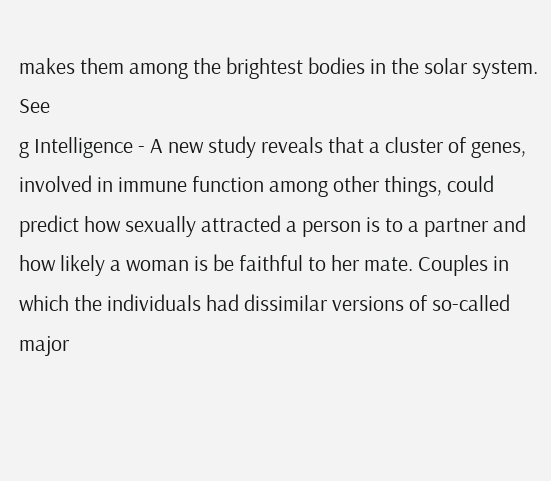makes them among the brightest bodies in the solar system. See
g Intelligence - A new study reveals that a cluster of genes, involved in immune function among other things, could predict how sexually attracted a person is to a partner and how likely a woman is be faithful to her mate. Couples in which the individuals had dissimilar versions of so-called major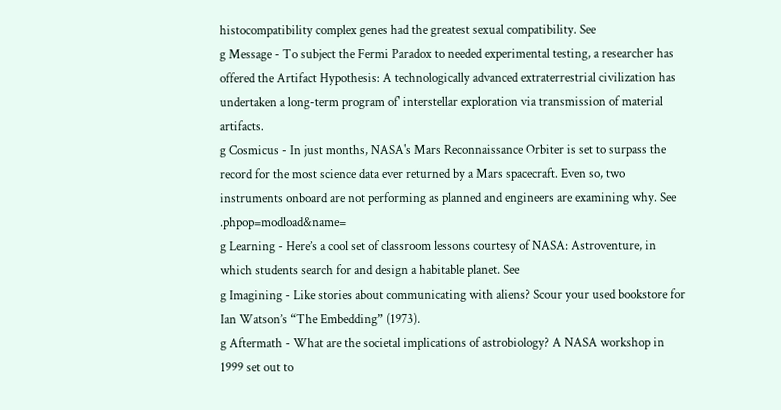histocompatibility complex genes had the greatest sexual compatibility. See
g Message - To subject the Fermi Paradox to needed experimental testing, a researcher has offered the Artifact Hypothesis: A technologically advanced extraterrestrial civilization has undertaken a long-term program of' interstellar exploration via transmission of material artifacts.
g Cosmicus - In just months, NASA's Mars Reconnaissance Orbiter is set to surpass the record for the most science data ever returned by a Mars spacecraft. Even so, two instruments onboard are not performing as planned and engineers are examining why. See .phpop=modload&name=
g Learning - Here’s a cool set of classroom lessons courtesy of NASA: Astroventure, in which students search for and design a habitable planet. See
g Imagining - Like stories about communicating with aliens? Scour your used bookstore for Ian Watson’s “The Embedding” (1973).
g Aftermath - What are the societal implications of astrobiology? A NASA workshop in 1999 set out to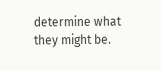determine what they might be.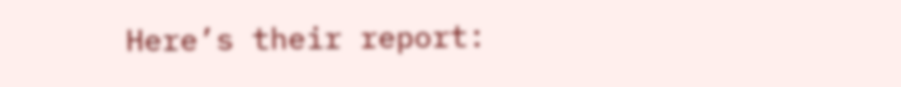Here’s their report: